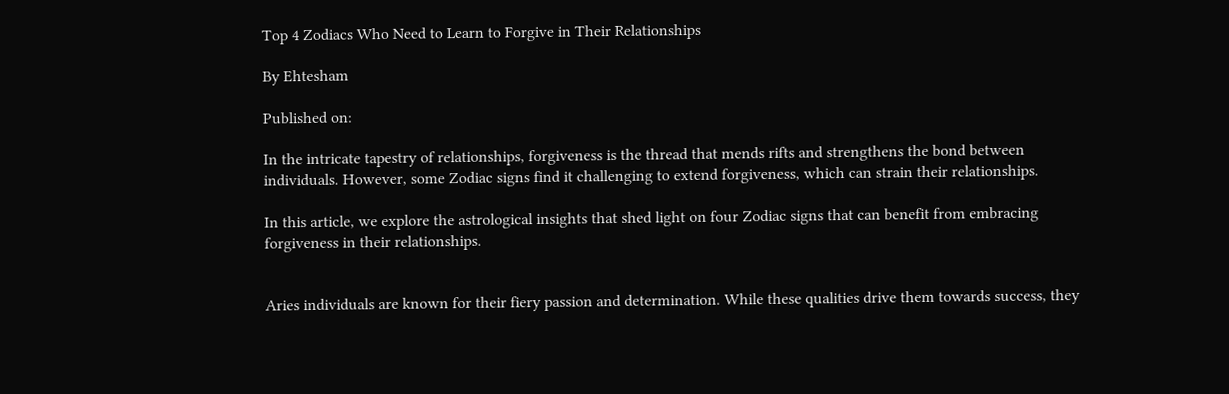Top 4 Zodiacs Who Need to Learn to Forgive in Their Relationships

By Ehtesham

Published on:

In the intricate tapestry of relationships, forgiveness is the thread that mends rifts and strengthens the bond between individuals. However, some Zodiac signs find it challenging to extend forgiveness, which can strain their relationships.

In this article, we explore the astrological insights that shed light on four Zodiac signs that can benefit from embracing forgiveness in their relationships.


Aries individuals are known for their fiery passion and determination. While these qualities drive them towards success, they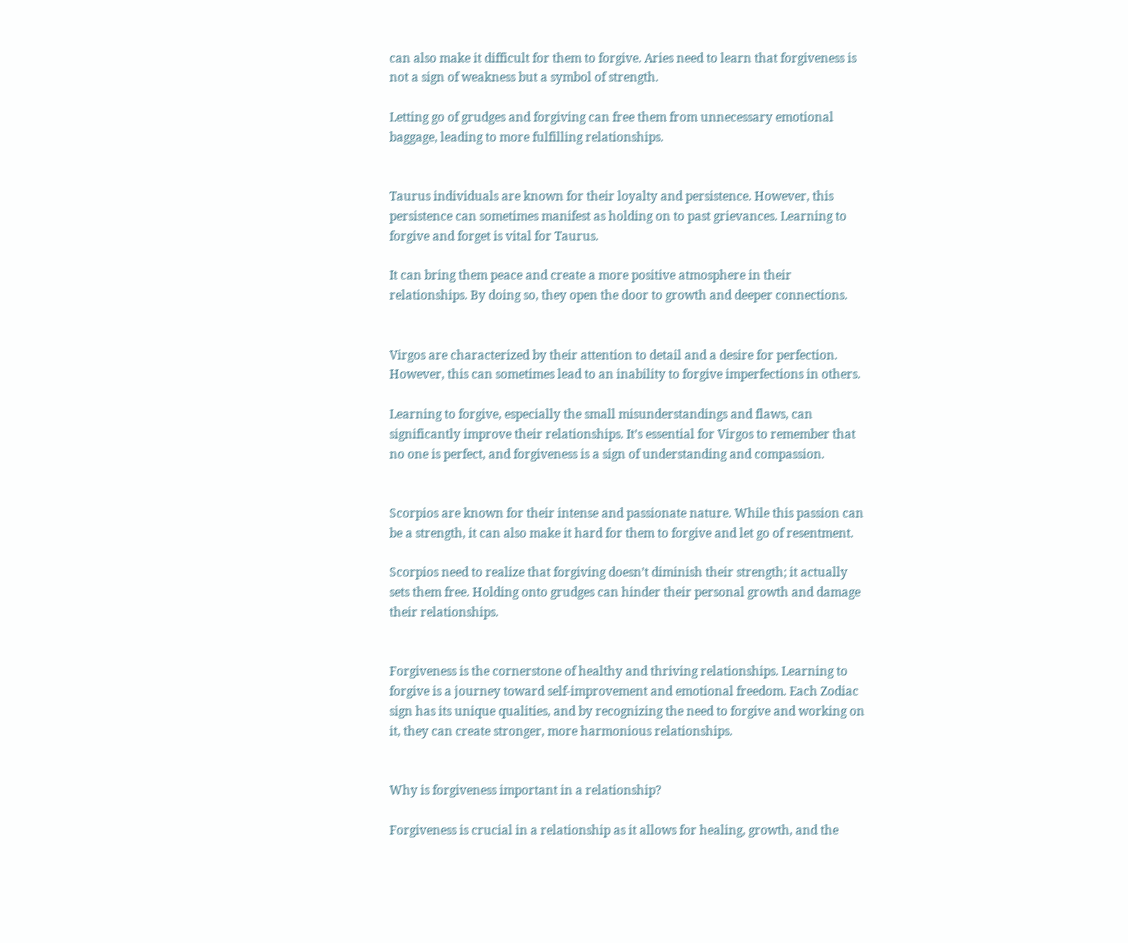can also make it difficult for them to forgive. Aries need to learn that forgiveness is not a sign of weakness but a symbol of strength.

Letting go of grudges and forgiving can free them from unnecessary emotional baggage, leading to more fulfilling relationships.


Taurus individuals are known for their loyalty and persistence. However, this persistence can sometimes manifest as holding on to past grievances. Learning to forgive and forget is vital for Taurus.

It can bring them peace and create a more positive atmosphere in their relationships. By doing so, they open the door to growth and deeper connections.


Virgos are characterized by their attention to detail and a desire for perfection. However, this can sometimes lead to an inability to forgive imperfections in others.

Learning to forgive, especially the small misunderstandings and flaws, can significantly improve their relationships. It’s essential for Virgos to remember that no one is perfect, and forgiveness is a sign of understanding and compassion.


Scorpios are known for their intense and passionate nature. While this passion can be a strength, it can also make it hard for them to forgive and let go of resentment.

Scorpios need to realize that forgiving doesn’t diminish their strength; it actually sets them free. Holding onto grudges can hinder their personal growth and damage their relationships.


Forgiveness is the cornerstone of healthy and thriving relationships. Learning to forgive is a journey toward self-improvement and emotional freedom. Each Zodiac sign has its unique qualities, and by recognizing the need to forgive and working on it, they can create stronger, more harmonious relationships.


Why is forgiveness important in a relationship?

Forgiveness is crucial in a relationship as it allows for healing, growth, and the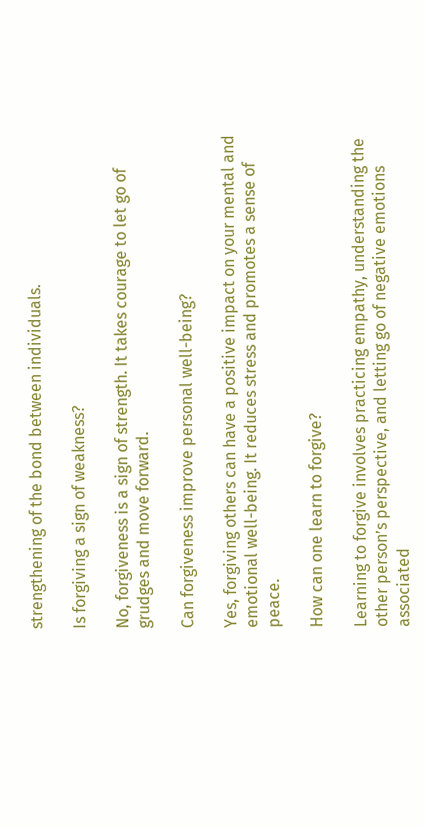strengthening of the bond between individuals.

Is forgiving a sign of weakness?

No, forgiveness is a sign of strength. It takes courage to let go of grudges and move forward.

Can forgiveness improve personal well-being?

Yes, forgiving others can have a positive impact on your mental and emotional well-being. It reduces stress and promotes a sense of peace.

How can one learn to forgive?

Learning to forgive involves practicing empathy, understanding the other person’s perspective, and letting go of negative emotions associated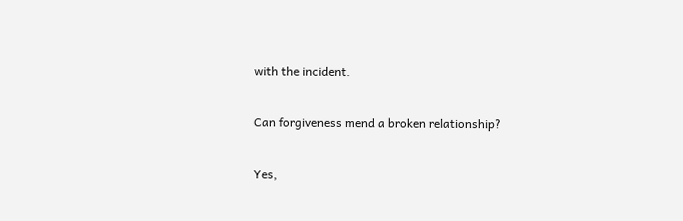with the incident.

Can forgiveness mend a broken relationship?

Yes,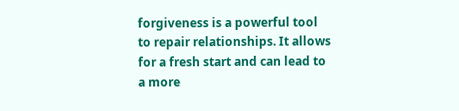forgiveness is a powerful tool to repair relationships. It allows for a fresh start and can lead to a more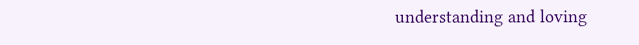understanding and loving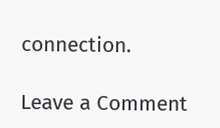connection.

Leave a Comment